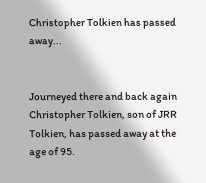Christopher Tolkien has passed away...


Journeyed there and back again
Christopher Tolkien, son of JRR Tolkien, has passed away at the age of 95.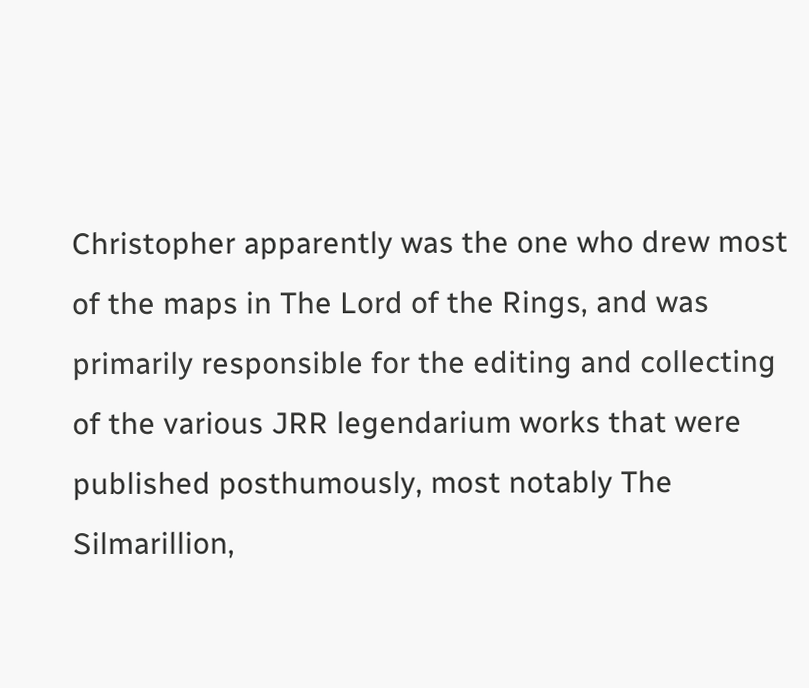Christopher apparently was the one who drew most of the maps in The Lord of the Rings, and was primarily responsible for the editing and collecting of the various JRR legendarium works that were published posthumously, most notably The Silmarillion,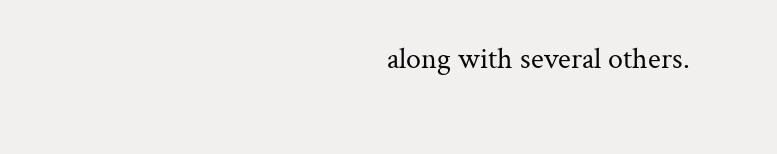along with several others.